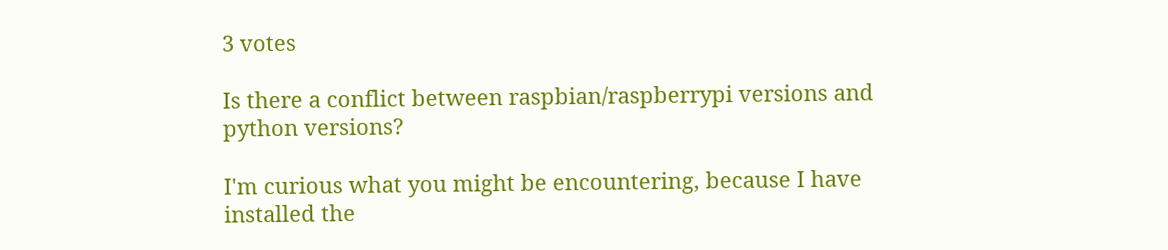3 votes

Is there a conflict between raspbian/raspberrypi versions and python versions?

I'm curious what you might be encountering, because I have installed the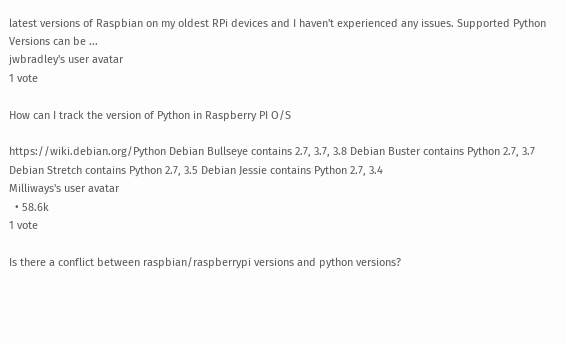latest versions of Raspbian on my oldest RPi devices and I haven't experienced any issues. Supported Python Versions can be ...
jwbradley's user avatar
1 vote

How can I track the version of Python in Raspberry PI O/S

https://wiki.debian.org/Python Debian Bullseye contains 2.7, 3.7, 3.8 Debian Buster contains Python 2.7, 3.7 Debian Stretch contains Python 2.7, 3.5 Debian Jessie contains Python 2.7, 3.4
Milliways's user avatar
  • 58.6k
1 vote

Is there a conflict between raspbian/raspberrypi versions and python versions?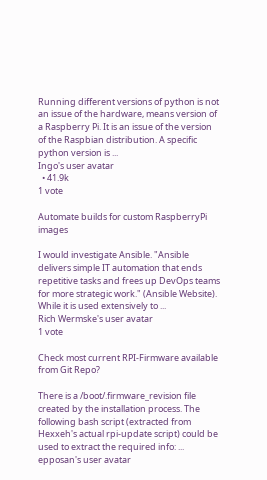Running different versions of python is not an issue of the hardware, means version of a Raspberry Pi. It is an issue of the version of the Raspbian distribution. A specific python version is ...
Ingo's user avatar
  • 41.9k
1 vote

Automate builds for custom RaspberryPi images

I would investigate Ansible. "Ansible delivers simple IT automation that ends repetitive tasks and frees up DevOps teams for more strategic work." (Ansible Website). While it is used extensively to ...
Rich Wermske's user avatar
1 vote

Check most current RPI-Firmware available from Git Repo?

There is a /boot/.firmware_revision file created by the installation process. The following bash script (extracted from Hexxeh's actual rpi-update script) could be used to extract the required info: ...
epposan's user avatar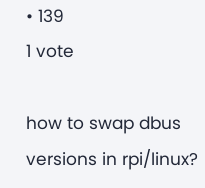• 139
1 vote

how to swap dbus versions in rpi/linux?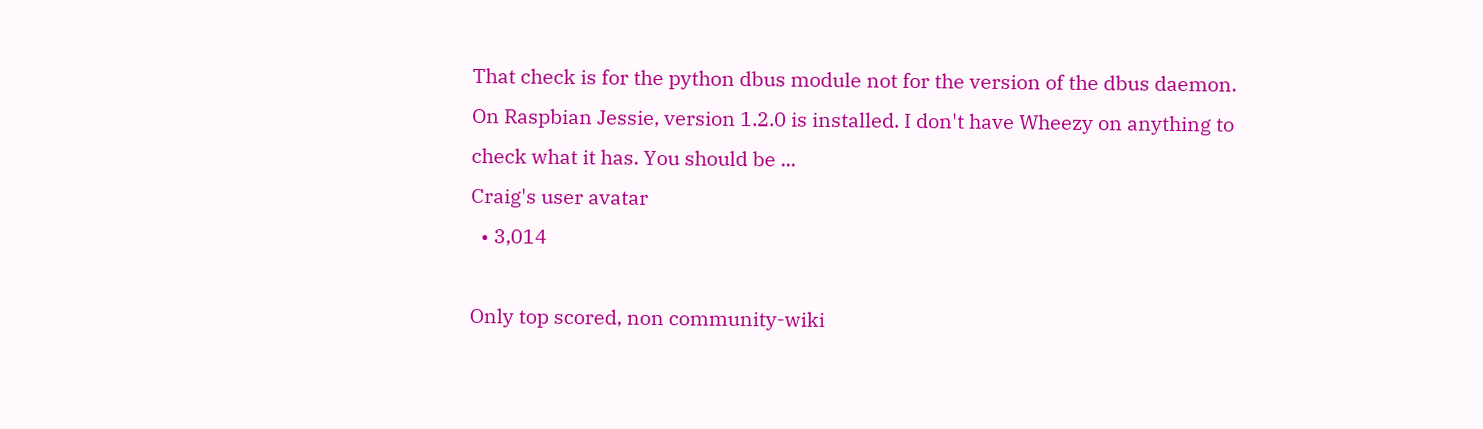That check is for the python dbus module not for the version of the dbus daemon. On Raspbian Jessie, version 1.2.0 is installed. I don't have Wheezy on anything to check what it has. You should be ...
Craig's user avatar
  • 3,014

Only top scored, non community-wiki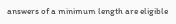answers of a minimum length are eligible